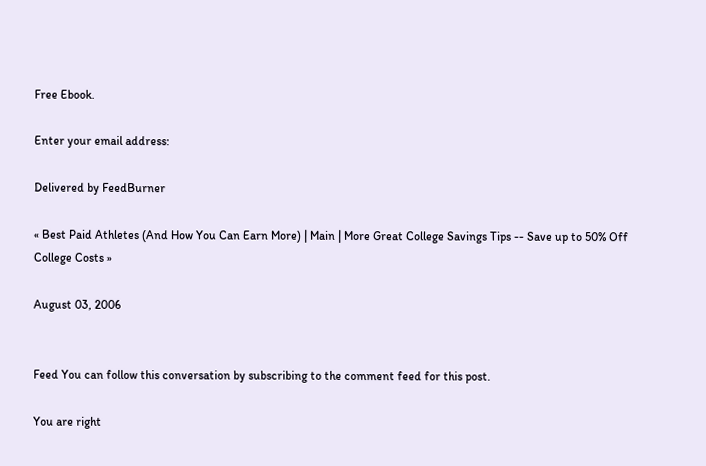Free Ebook.

Enter your email address:

Delivered by FeedBurner

« Best Paid Athletes (And How You Can Earn More) | Main | More Great College Savings Tips -- Save up to 50% Off College Costs »

August 03, 2006


Feed You can follow this conversation by subscribing to the comment feed for this post.

You are right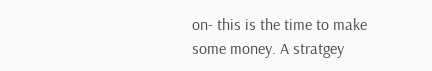on- this is the time to make some money. A stratgey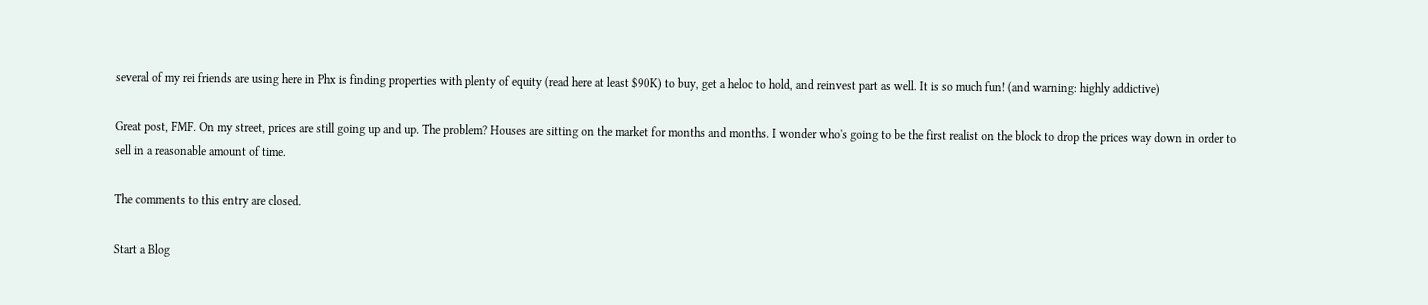several of my rei friends are using here in Phx is finding properties with plenty of equity (read here at least $90K) to buy, get a heloc to hold, and reinvest part as well. It is so much fun! (and warning: highly addictive)

Great post, FMF. On my street, prices are still going up and up. The problem? Houses are sitting on the market for months and months. I wonder who's going to be the first realist on the block to drop the prices way down in order to sell in a reasonable amount of time.

The comments to this entry are closed.

Start a Blog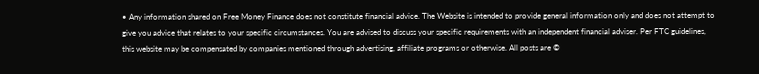• Any information shared on Free Money Finance does not constitute financial advice. The Website is intended to provide general information only and does not attempt to give you advice that relates to your specific circumstances. You are advised to discuss your specific requirements with an independent financial adviser. Per FTC guidelines, this website may be compensated by companies mentioned through advertising, affiliate programs or otherwise. All posts are ©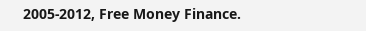2005-2012, Free Money Finance.